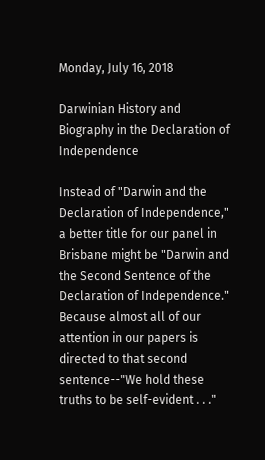Monday, July 16, 2018

Darwinian History and Biography in the Declaration of Independence

Instead of "Darwin and the Declaration of Independence," a better title for our panel in Brisbane might be "Darwin and the Second Sentence of the Declaration of Independence."  Because almost all of our attention in our papers is directed to that second sentence--"We hold these truths to be self-evident . . ."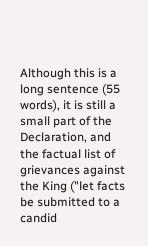Although this is a long sentence (55 words), it is still a small part of the Declaration, and the factual list of grievances against the King ("let facts be submitted to a candid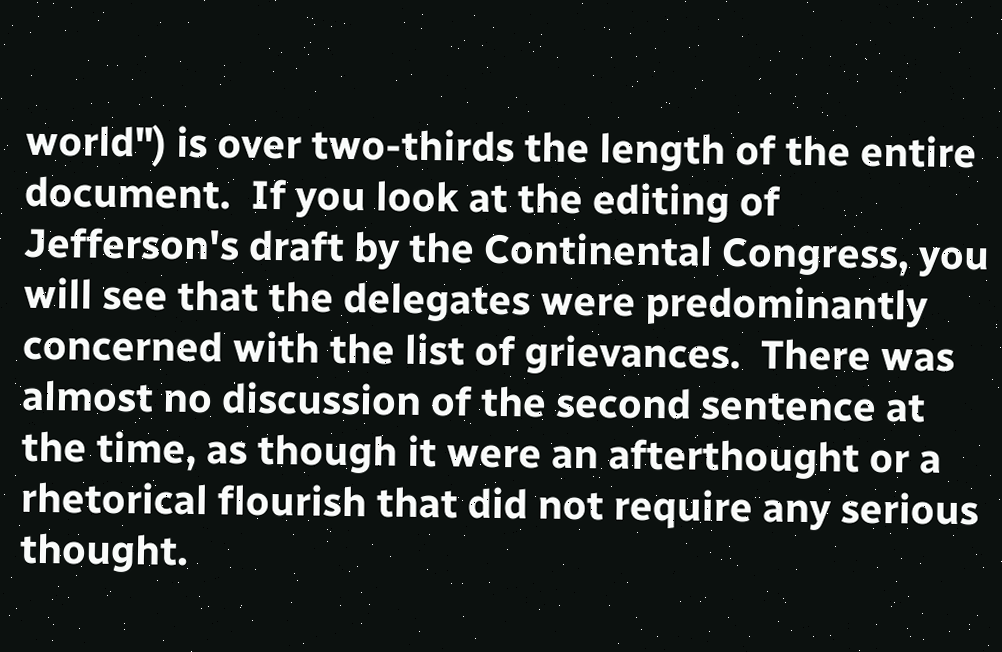world") is over two-thirds the length of the entire document.  If you look at the editing of Jefferson's draft by the Continental Congress, you will see that the delegates were predominantly concerned with the list of grievances.  There was almost no discussion of the second sentence at the time, as though it were an afterthought or a rhetorical flourish that did not require any serious thought.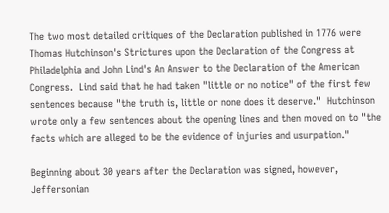The two most detailed critiques of the Declaration published in 1776 were Thomas Hutchinson's Strictures upon the Declaration of the Congress at Philadelphia and John Lind's An Answer to the Declaration of the American Congress.  Lind said that he had taken "little or no notice" of the first few sentences because "the truth is, little or none does it deserve."  Hutchinson wrote only a few sentences about the opening lines and then moved on to "the facts which are alleged to be the evidence of injuries and usurpation."

Beginning about 30 years after the Declaration was signed, however, Jeffersonian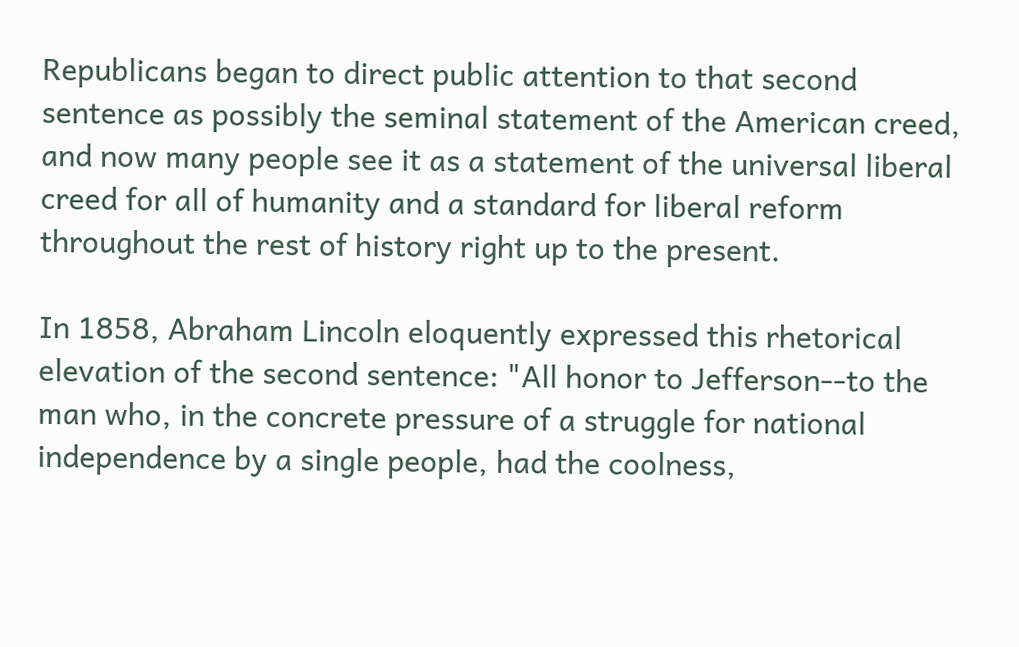Republicans began to direct public attention to that second sentence as possibly the seminal statement of the American creed, and now many people see it as a statement of the universal liberal creed for all of humanity and a standard for liberal reform throughout the rest of history right up to the present.

In 1858, Abraham Lincoln eloquently expressed this rhetorical elevation of the second sentence: "All honor to Jefferson--to the man who, in the concrete pressure of a struggle for national independence by a single people, had the coolness,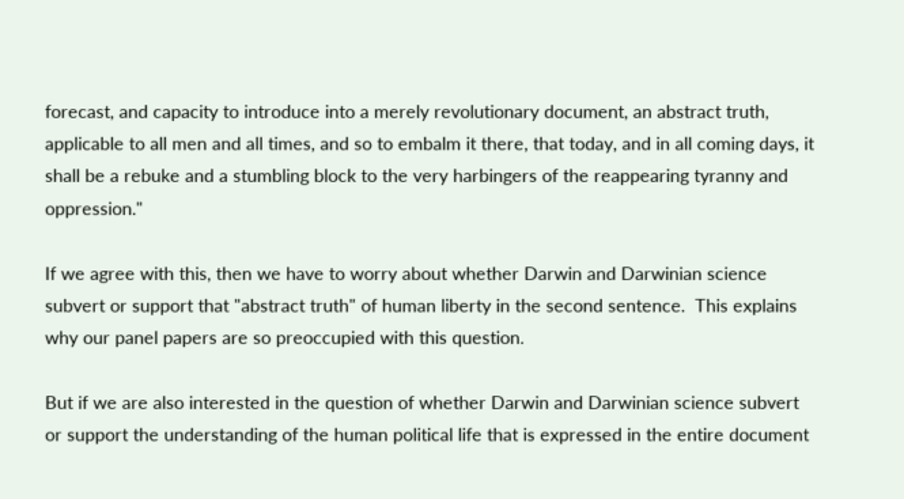forecast, and capacity to introduce into a merely revolutionary document, an abstract truth, applicable to all men and all times, and so to embalm it there, that today, and in all coming days, it shall be a rebuke and a stumbling block to the very harbingers of the reappearing tyranny and oppression."

If we agree with this, then we have to worry about whether Darwin and Darwinian science subvert or support that "abstract truth" of human liberty in the second sentence.  This explains why our panel papers are so preoccupied with this question.

But if we are also interested in the question of whether Darwin and Darwinian science subvert or support the understanding of the human political life that is expressed in the entire document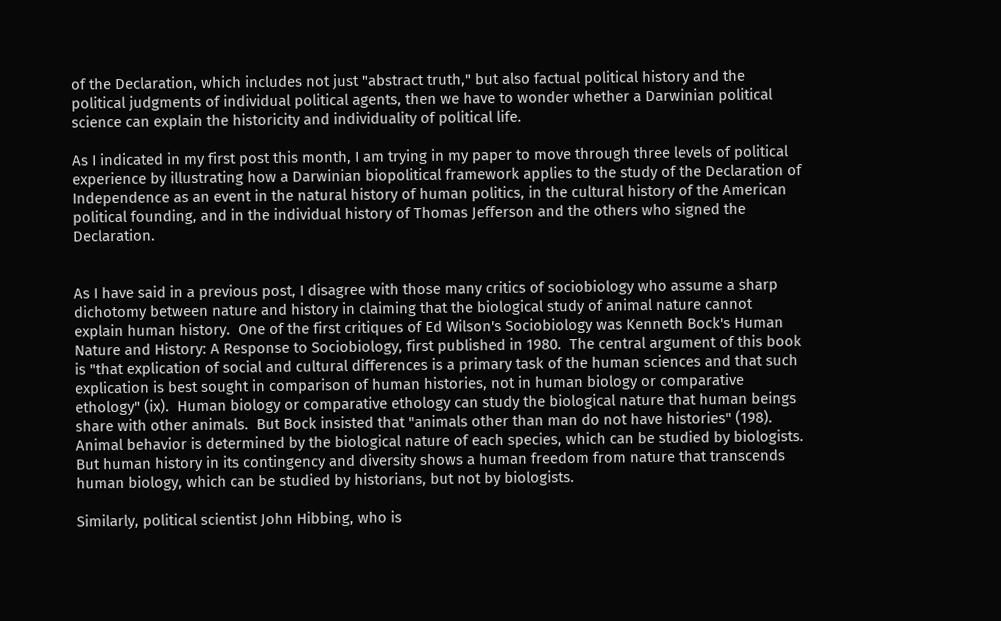of the Declaration, which includes not just "abstract truth," but also factual political history and the political judgments of individual political agents, then we have to wonder whether a Darwinian political science can explain the historicity and individuality of political life.

As I indicated in my first post this month, I am trying in my paper to move through three levels of political experience by illustrating how a Darwinian biopolitical framework applies to the study of the Declaration of Independence as an event in the natural history of human politics, in the cultural history of the American political founding, and in the individual history of Thomas Jefferson and the others who signed the Declaration.


As I have said in a previous post, I disagree with those many critics of sociobiology who assume a sharp dichotomy between nature and history in claiming that the biological study of animal nature cannot explain human history.  One of the first critiques of Ed Wilson's Sociobiology was Kenneth Bock's Human Nature and History: A Response to Sociobiology, first published in 1980.  The central argument of this book is "that explication of social and cultural differences is a primary task of the human sciences and that such explication is best sought in comparison of human histories, not in human biology or comparative ethology" (ix).  Human biology or comparative ethology can study the biological nature that human beings share with other animals.  But Bock insisted that "animals other than man do not have histories" (198).  Animal behavior is determined by the biological nature of each species, which can be studied by biologists.  But human history in its contingency and diversity shows a human freedom from nature that transcends human biology, which can be studied by historians, but not by biologists.

Similarly, political scientist John Hibbing, who is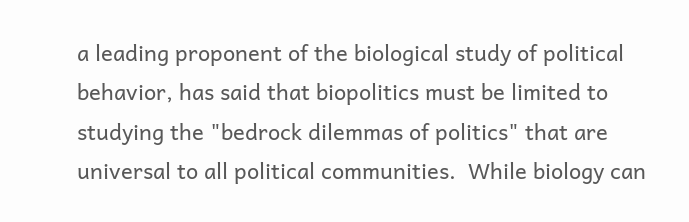a leading proponent of the biological study of political behavior, has said that biopolitics must be limited to studying the "bedrock dilemmas of politics" that are universal to all political communities.  While biology can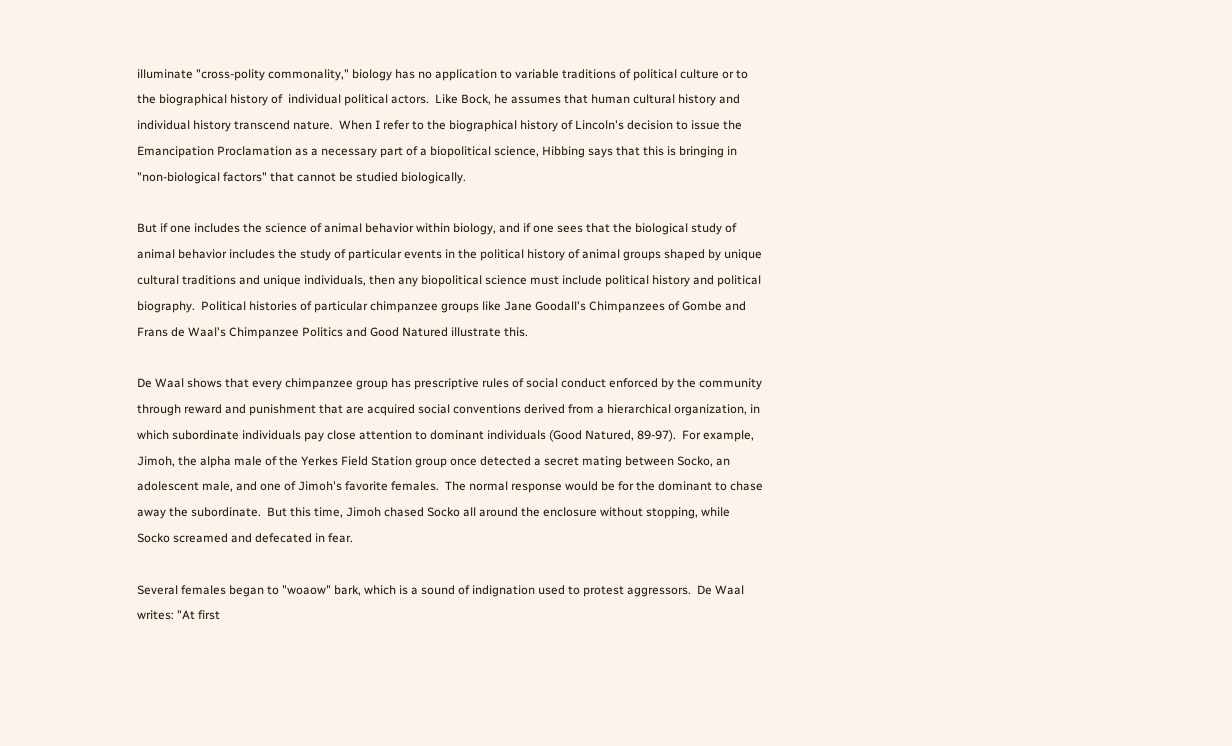illuminate "cross-polity commonality," biology has no application to variable traditions of political culture or to the biographical history of  individual political actors.  Like Bock, he assumes that human cultural history and individual history transcend nature.  When I refer to the biographical history of Lincoln's decision to issue the Emancipation Proclamation as a necessary part of a biopolitical science, Hibbing says that this is bringing in "non-biological factors" that cannot be studied biologically.

But if one includes the science of animal behavior within biology, and if one sees that the biological study of animal behavior includes the study of particular events in the political history of animal groups shaped by unique cultural traditions and unique individuals, then any biopolitical science must include political history and political biography.  Political histories of particular chimpanzee groups like Jane Goodall's Chimpanzees of Gombe and Frans de Waal's Chimpanzee Politics and Good Natured illustrate this.

De Waal shows that every chimpanzee group has prescriptive rules of social conduct enforced by the community through reward and punishment that are acquired social conventions derived from a hierarchical organization, in which subordinate individuals pay close attention to dominant individuals (Good Natured, 89-97).  For example, Jimoh, the alpha male of the Yerkes Field Station group once detected a secret mating between Socko, an adolescent male, and one of Jimoh's favorite females.  The normal response would be for the dominant to chase away the subordinate.  But this time, Jimoh chased Socko all around the enclosure without stopping, while Socko screamed and defecated in fear.

Several females began to "woaow" bark, which is a sound of indignation used to protest aggressors.  De Waal writes: "At first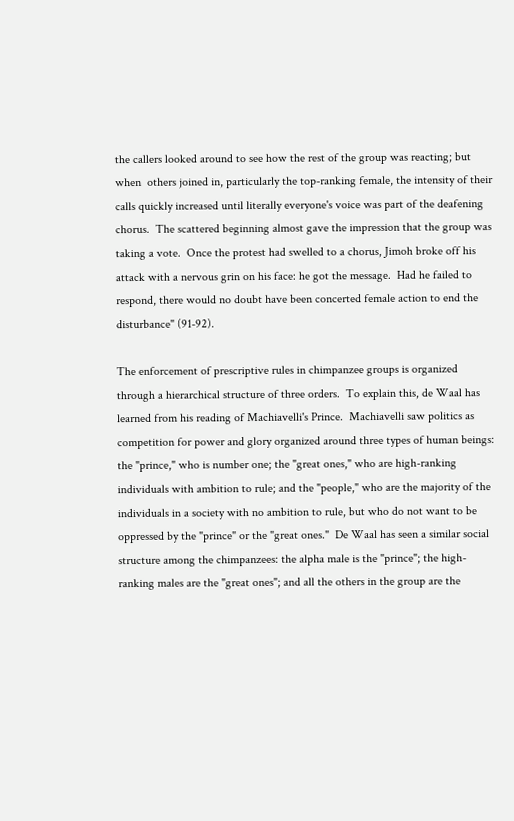the callers looked around to see how the rest of the group was reacting; but when  others joined in, particularly the top-ranking female, the intensity of their calls quickly increased until literally everyone's voice was part of the deafening chorus.  The scattered beginning almost gave the impression that the group was taking a vote.  Once the protest had swelled to a chorus, Jimoh broke off his attack with a nervous grin on his face: he got the message.  Had he failed to respond, there would no doubt have been concerted female action to end the disturbance" (91-92).

The enforcement of prescriptive rules in chimpanzee groups is organized through a hierarchical structure of three orders.  To explain this, de Waal has learned from his reading of Machiavelli's Prince.  Machiavelli saw politics as competition for power and glory organized around three types of human beings: the "prince," who is number one; the "great ones," who are high-ranking individuals with ambition to rule; and the "people," who are the majority of the individuals in a society with no ambition to rule, but who do not want to be oppressed by the "prince" or the "great ones."  De Waal has seen a similar social structure among the chimpanzees: the alpha male is the "prince"; the high-ranking males are the "great ones"; and all the others in the group are the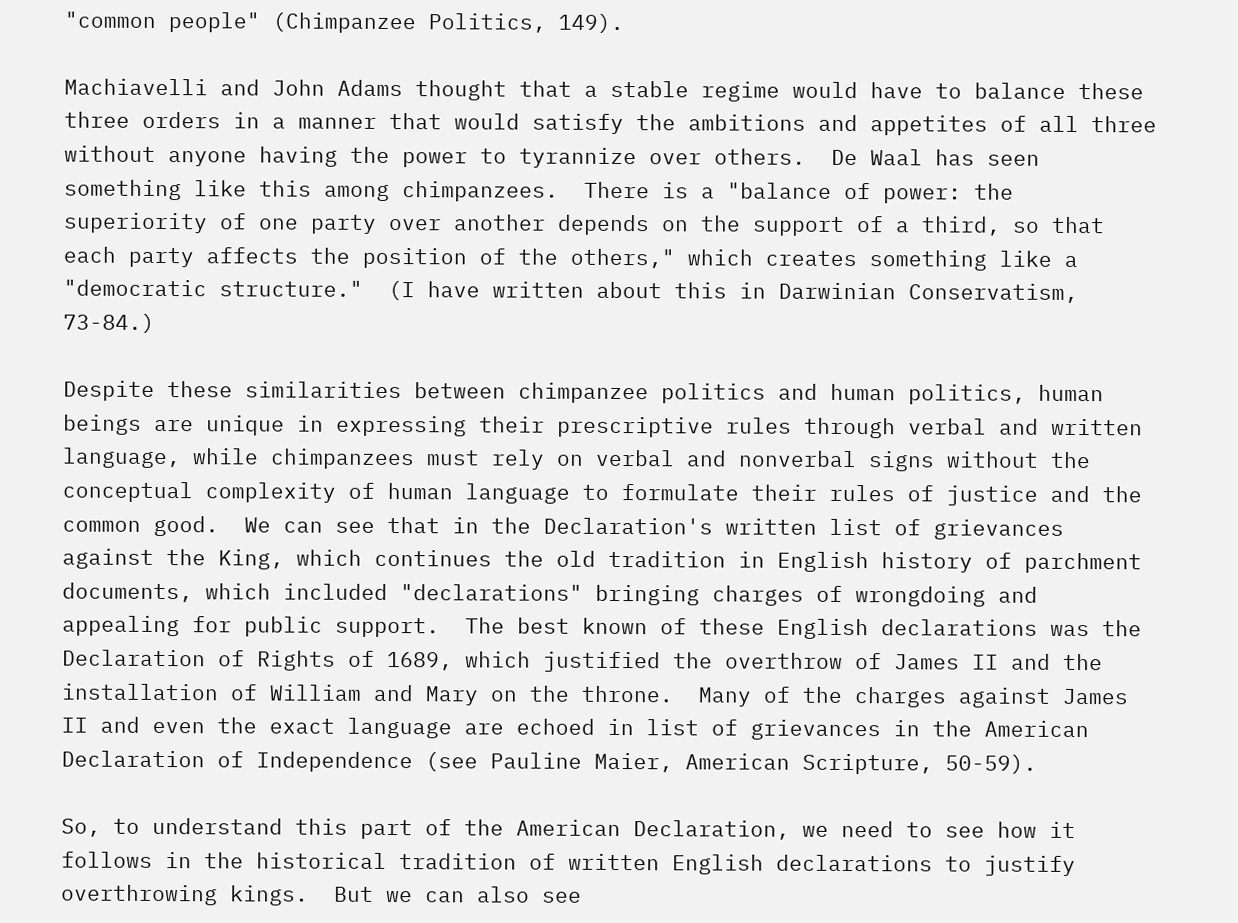"common people" (Chimpanzee Politics, 149).

Machiavelli and John Adams thought that a stable regime would have to balance these three orders in a manner that would satisfy the ambitions and appetites of all three without anyone having the power to tyrannize over others.  De Waal has seen something like this among chimpanzees.  There is a "balance of power: the superiority of one party over another depends on the support of a third, so that each party affects the position of the others," which creates something like a "democratic structure."  (I have written about this in Darwinian Conservatism, 73-84.)

Despite these similarities between chimpanzee politics and human politics, human beings are unique in expressing their prescriptive rules through verbal and written language, while chimpanzees must rely on verbal and nonverbal signs without the conceptual complexity of human language to formulate their rules of justice and the common good.  We can see that in the Declaration's written list of grievances against the King, which continues the old tradition in English history of parchment documents, which included "declarations" bringing charges of wrongdoing and appealing for public support.  The best known of these English declarations was the Declaration of Rights of 1689, which justified the overthrow of James II and the installation of William and Mary on the throne.  Many of the charges against James II and even the exact language are echoed in list of grievances in the American Declaration of Independence (see Pauline Maier, American Scripture, 50-59).

So, to understand this part of the American Declaration, we need to see how it follows in the historical tradition of written English declarations to justify overthrowing kings.  But we can also see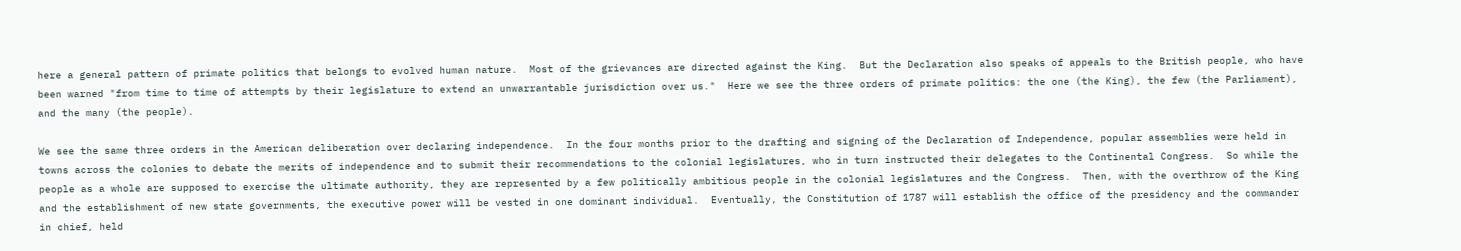here a general pattern of primate politics that belongs to evolved human nature.  Most of the grievances are directed against the King.  But the Declaration also speaks of appeals to the British people, who have been warned "from time to time of attempts by their legislature to extend an unwarrantable jurisdiction over us."  Here we see the three orders of primate politics: the one (the King), the few (the Parliament), and the many (the people).

We see the same three orders in the American deliberation over declaring independence.  In the four months prior to the drafting and signing of the Declaration of Independence, popular assemblies were held in towns across the colonies to debate the merits of independence and to submit their recommendations to the colonial legislatures, who in turn instructed their delegates to the Continental Congress.  So while the people as a whole are supposed to exercise the ultimate authority, they are represented by a few politically ambitious people in the colonial legislatures and the Congress.  Then, with the overthrow of the King and the establishment of new state governments, the executive power will be vested in one dominant individual.  Eventually, the Constitution of 1787 will establish the office of the presidency and the commander in chief, held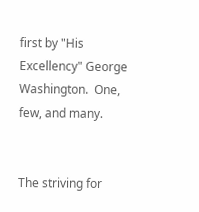first by "His Excellency" George Washington.  One, few, and many.


The striving for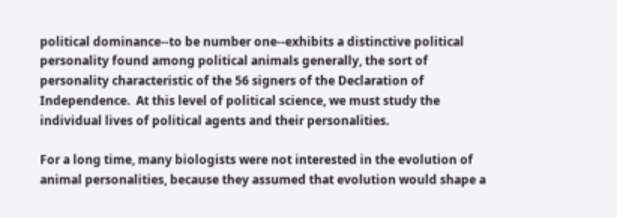political dominance--to be number one--exhibits a distinctive political personality found among political animals generally, the sort of personality characteristic of the 56 signers of the Declaration of Independence.  At this level of political science, we must study the individual lives of political agents and their personalities.

For a long time, many biologists were not interested in the evolution of animal personalities, because they assumed that evolution would shape a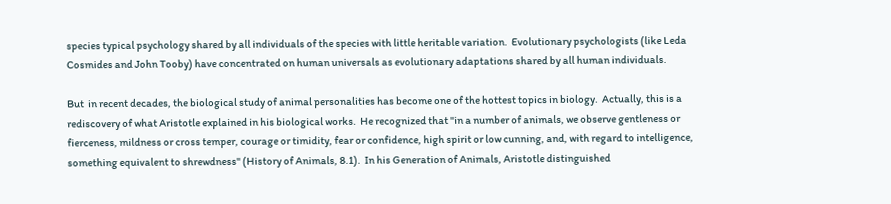species typical psychology shared by all individuals of the species with little heritable variation.  Evolutionary psychologists (like Leda Cosmides and John Tooby) have concentrated on human universals as evolutionary adaptations shared by all human individuals.

But  in recent decades, the biological study of animal personalities has become one of the hottest topics in biology.  Actually, this is a rediscovery of what Aristotle explained in his biological works.  He recognized that "in a number of animals, we observe gentleness or fierceness, mildness or cross temper, courage or timidity, fear or confidence, high spirit or low cunning, and, with regard to intelligence, something equivalent to shrewdness" (History of Animals, 8.1).  In his Generation of Animals, Aristotle distinguished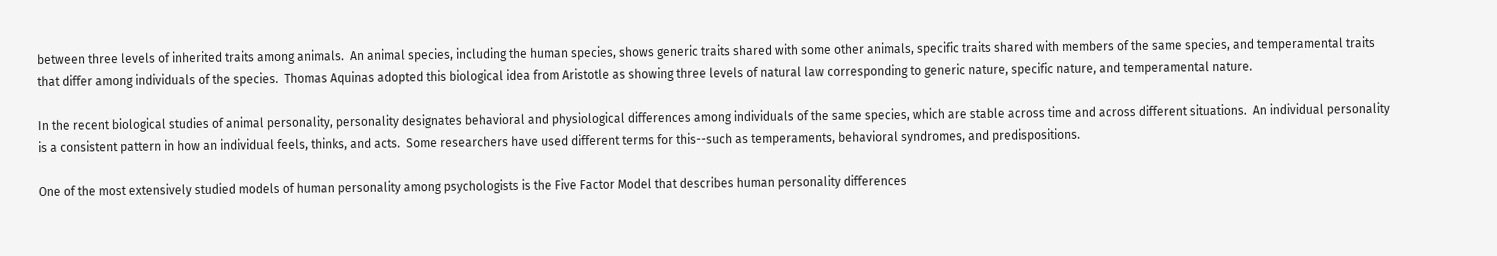between three levels of inherited traits among animals.  An animal species, including the human species, shows generic traits shared with some other animals, specific traits shared with members of the same species, and temperamental traits that differ among individuals of the species.  Thomas Aquinas adopted this biological idea from Aristotle as showing three levels of natural law corresponding to generic nature, specific nature, and temperamental nature.

In the recent biological studies of animal personality, personality designates behavioral and physiological differences among individuals of the same species, which are stable across time and across different situations.  An individual personality is a consistent pattern in how an individual feels, thinks, and acts.  Some researchers have used different terms for this--such as temperaments, behavioral syndromes, and predispositions.

One of the most extensively studied models of human personality among psychologists is the Five Factor Model that describes human personality differences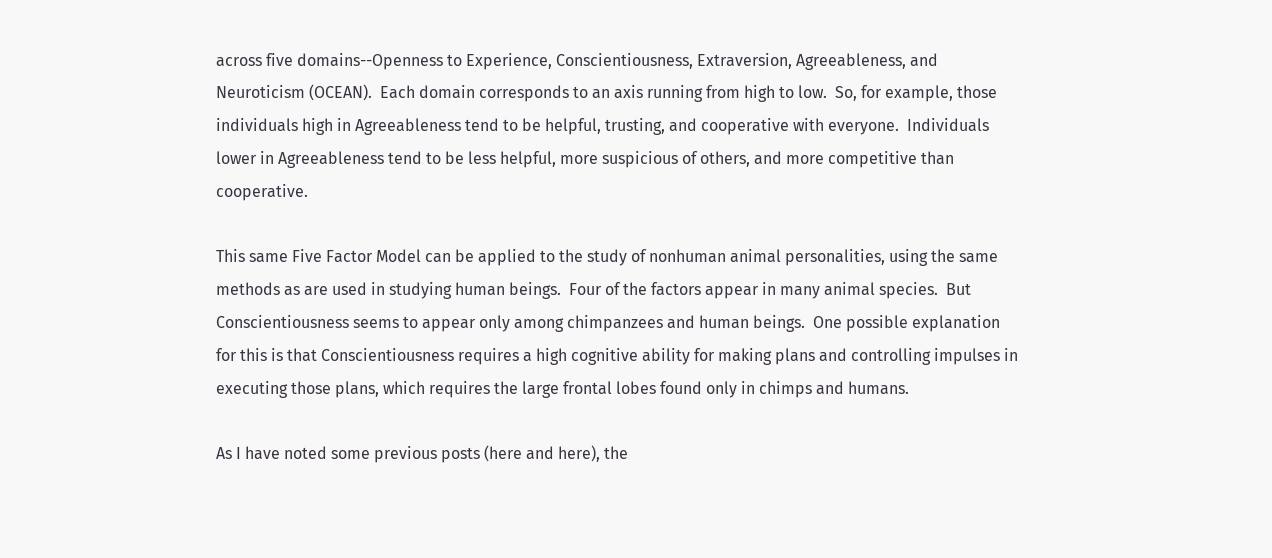across five domains--Openness to Experience, Conscientiousness, Extraversion, Agreeableness, and Neuroticism (OCEAN).  Each domain corresponds to an axis running from high to low.  So, for example, those individuals high in Agreeableness tend to be helpful, trusting, and cooperative with everyone.  Individuals lower in Agreeableness tend to be less helpful, more suspicious of others, and more competitive than cooperative.

This same Five Factor Model can be applied to the study of nonhuman animal personalities, using the same methods as are used in studying human beings.  Four of the factors appear in many animal species.  But Conscientiousness seems to appear only among chimpanzees and human beings.  One possible explanation for this is that Conscientiousness requires a high cognitive ability for making plans and controlling impulses in executing those plans, which requires the large frontal lobes found only in chimps and humans.

As I have noted some previous posts (here and here), the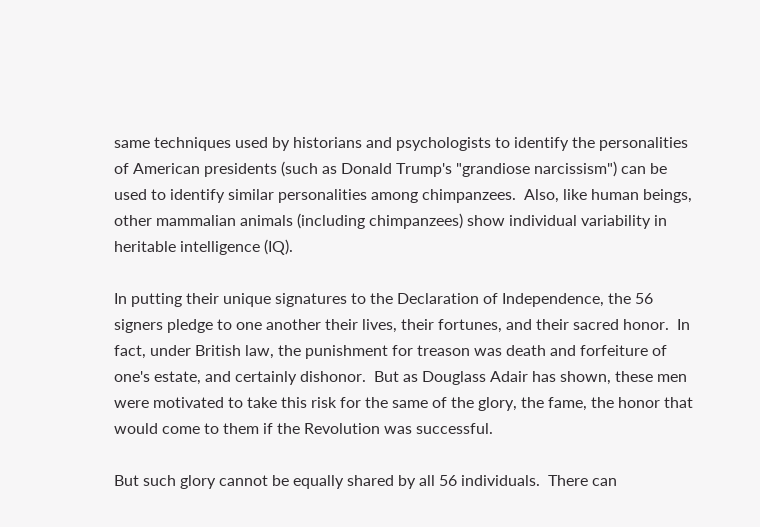same techniques used by historians and psychologists to identify the personalities of American presidents (such as Donald Trump's "grandiose narcissism") can be used to identify similar personalities among chimpanzees.  Also, like human beings, other mammalian animals (including chimpanzees) show individual variability in heritable intelligence (IQ).

In putting their unique signatures to the Declaration of Independence, the 56 signers pledge to one another their lives, their fortunes, and their sacred honor.  In fact, under British law, the punishment for treason was death and forfeiture of one's estate, and certainly dishonor.  But as Douglass Adair has shown, these men were motivated to take this risk for the same of the glory, the fame, the honor that would come to them if the Revolution was successful.

But such glory cannot be equally shared by all 56 individuals.  There can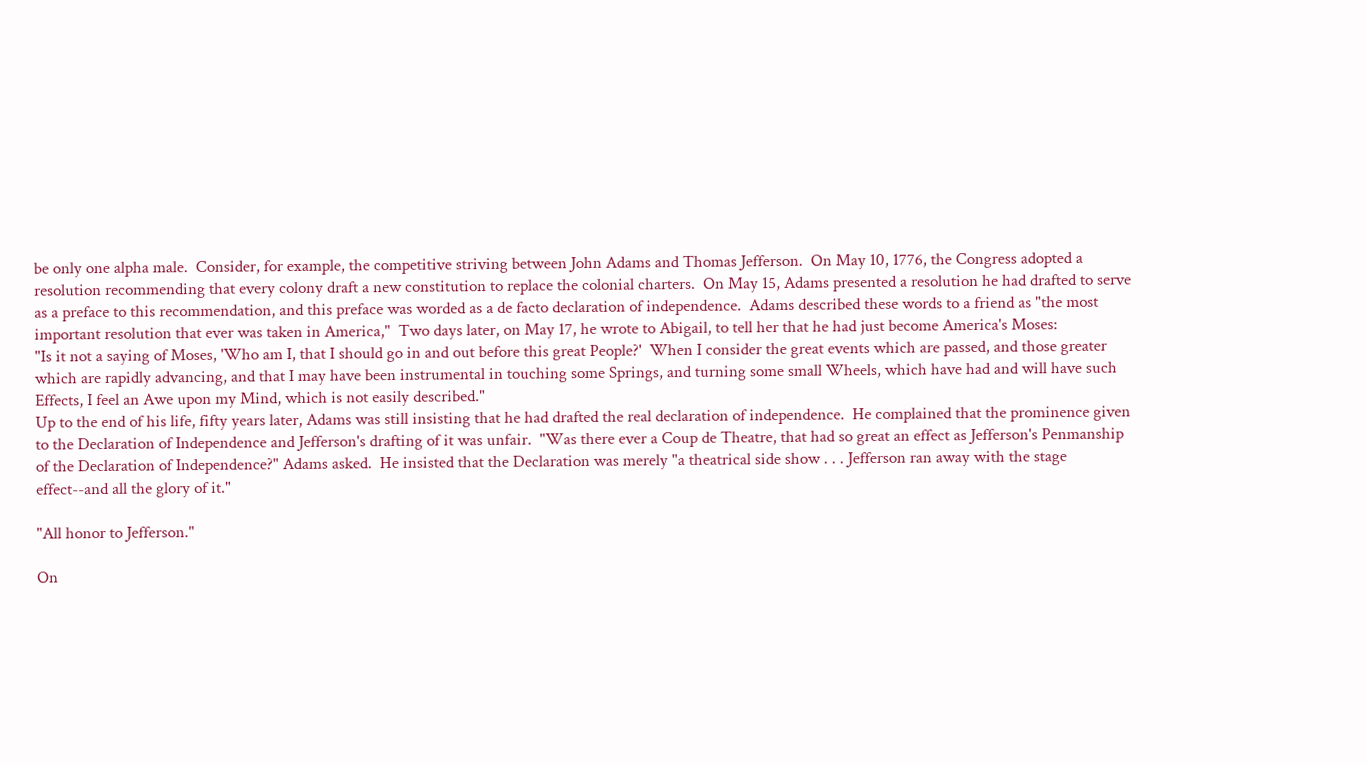be only one alpha male.  Consider, for example, the competitive striving between John Adams and Thomas Jefferson.  On May 10, 1776, the Congress adopted a resolution recommending that every colony draft a new constitution to replace the colonial charters.  On May 15, Adams presented a resolution he had drafted to serve as a preface to this recommendation, and this preface was worded as a de facto declaration of independence.  Adams described these words to a friend as "the most important resolution that ever was taken in America,"  Two days later, on May 17, he wrote to Abigail, to tell her that he had just become America's Moses:
"Is it not a saying of Moses, 'Who am I, that I should go in and out before this great People?'  When I consider the great events which are passed, and those greater which are rapidly advancing, and that I may have been instrumental in touching some Springs, and turning some small Wheels, which have had and will have such Effects, I feel an Awe upon my Mind, which is not easily described."
Up to the end of his life, fifty years later, Adams was still insisting that he had drafted the real declaration of independence.  He complained that the prominence given to the Declaration of Independence and Jefferson's drafting of it was unfair.  "Was there ever a Coup de Theatre, that had so great an effect as Jefferson's Penmanship of the Declaration of Independence?" Adams asked.  He insisted that the Declaration was merely "a theatrical side show . . . Jefferson ran away with the stage effect--and all the glory of it."

"All honor to Jefferson."

On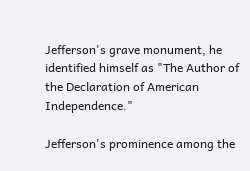Jefferson's grave monument, he identified himself as "The Author of the Declaration of American Independence."

Jefferson's prominence among the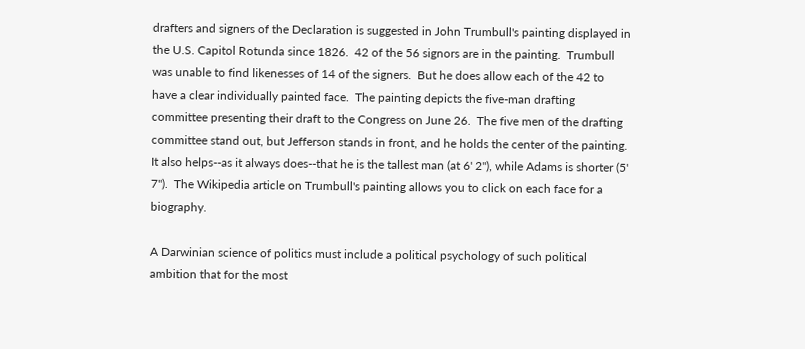drafters and signers of the Declaration is suggested in John Trumbull's painting displayed in the U.S. Capitol Rotunda since 1826.  42 of the 56 signors are in the painting.  Trumbull was unable to find likenesses of 14 of the signers.  But he does allow each of the 42 to have a clear individually painted face.  The painting depicts the five-man drafting committee presenting their draft to the Congress on June 26.  The five men of the drafting committee stand out, but Jefferson stands in front, and he holds the center of the painting.  It also helps--as it always does--that he is the tallest man (at 6' 2"), while Adams is shorter (5' 7").  The Wikipedia article on Trumbull's painting allows you to click on each face for a biography.

A Darwinian science of politics must include a political psychology of such political ambition that for the most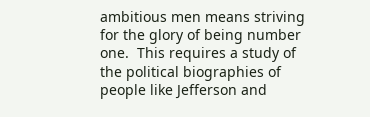ambitious men means striving for the glory of being number one.  This requires a study of the political biographies of people like Jefferson and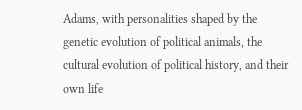Adams, with personalities shaped by the genetic evolution of political animals, the cultural evolution of political history, and their own life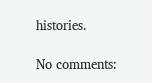histories.

No comments: